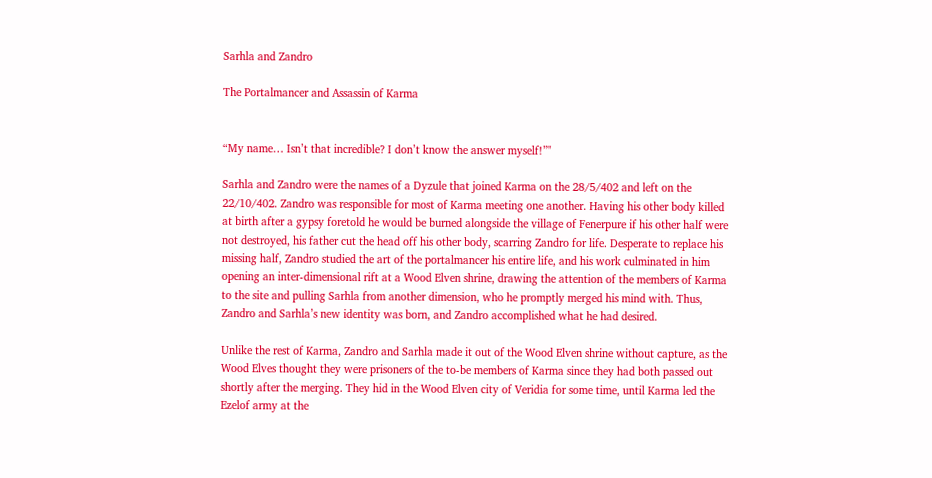Sarhla and Zandro

The Portalmancer and Assassin of Karma


“My name… Isn’t that incredible? I don’t know the answer myself!”"

Sarhla and Zandro were the names of a Dyzule that joined Karma on the 28/5/402 and left on the 22/10/402. Zandro was responsible for most of Karma meeting one another. Having his other body killed at birth after a gypsy foretold he would be burned alongside the village of Fenerpure if his other half were not destroyed, his father cut the head off his other body, scarring Zandro for life. Desperate to replace his missing half, Zandro studied the art of the portalmancer his entire life, and his work culminated in him opening an inter-dimensional rift at a Wood Elven shrine, drawing the attention of the members of Karma to the site and pulling Sarhla from another dimension, who he promptly merged his mind with. Thus, Zandro and Sarhla’s new identity was born, and Zandro accomplished what he had desired.

Unlike the rest of Karma, Zandro and Sarhla made it out of the Wood Elven shrine without capture, as the Wood Elves thought they were prisoners of the to-be members of Karma since they had both passed out shortly after the merging. They hid in the Wood Elven city of Veridia for some time, until Karma led the Ezelof army at the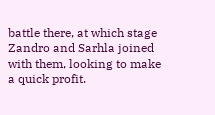battle there, at which stage Zandro and Sarhla joined with them, looking to make a quick profit.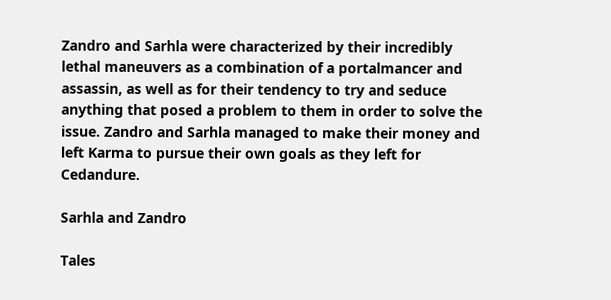Zandro and Sarhla were characterized by their incredibly lethal maneuvers as a combination of a portalmancer and assassin, as well as for their tendency to try and seduce anything that posed a problem to them in order to solve the issue. Zandro and Sarhla managed to make their money and left Karma to pursue their own goals as they left for Cedandure.

Sarhla and Zandro

Tales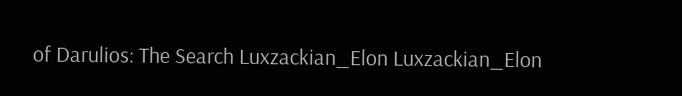of Darulios: The Search Luxzackian_Elon Luxzackian_Elon